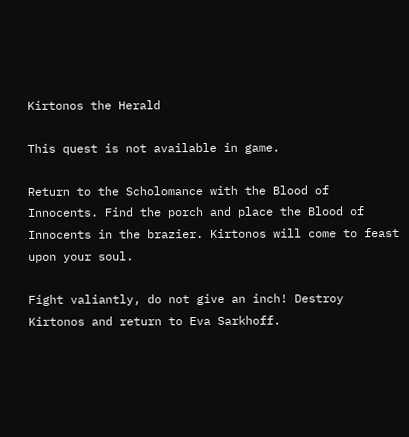Kirtonos the Herald

This quest is not available in game.

Return to the Scholomance with the Blood of Innocents. Find the porch and place the Blood of Innocents in the brazier. Kirtonos will come to feast upon your soul.

Fight valiantly, do not give an inch! Destroy Kirtonos and return to Eva Sarkhoff.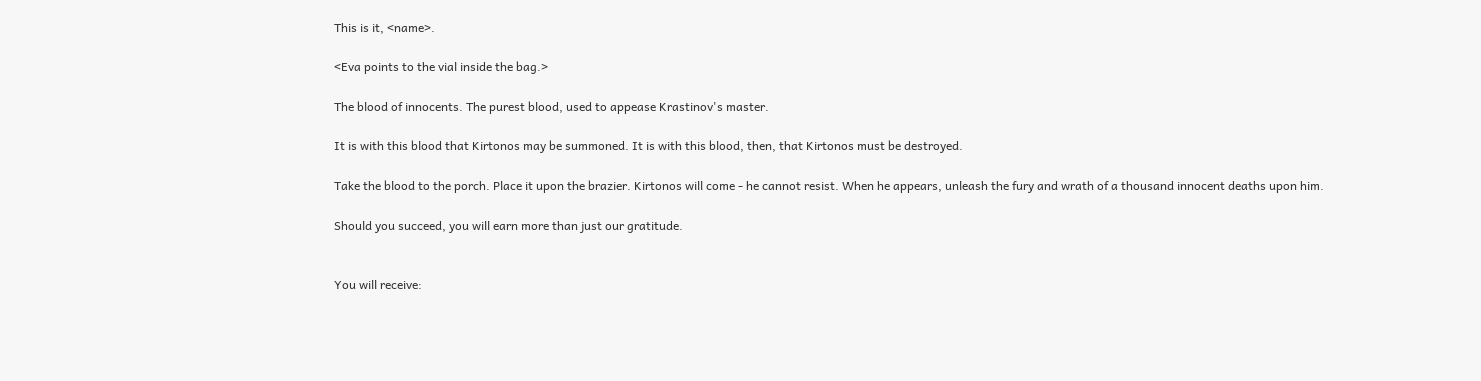This is it, <name>.

<Eva points to the vial inside the bag.>

The blood of innocents. The purest blood, used to appease Krastinov's master.

It is with this blood that Kirtonos may be summoned. It is with this blood, then, that Kirtonos must be destroyed.

Take the blood to the porch. Place it upon the brazier. Kirtonos will come - he cannot resist. When he appears, unleash the fury and wrath of a thousand innocent deaths upon him.

Should you succeed, you will earn more than just our gratitude.


You will receive: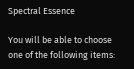Spectral Essence

You will be able to choose one of the following items: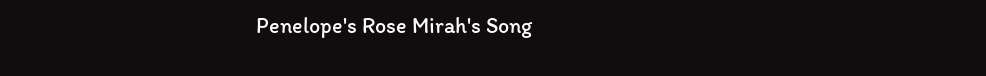Penelope's Rose Mirah's Song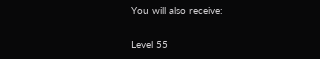You will also receive:

Level 55